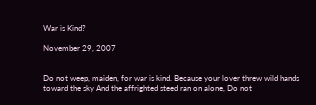War is Kind?

November 29, 2007


Do not weep, maiden, for war is kind. Because your lover threw wild hands toward the sky And the affrighted steed ran on alone, Do not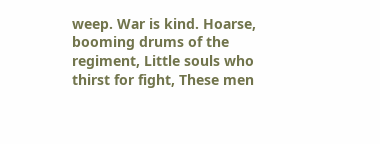weep. War is kind. Hoarse, booming drums of the regiment, Little souls who thirst for fight, These men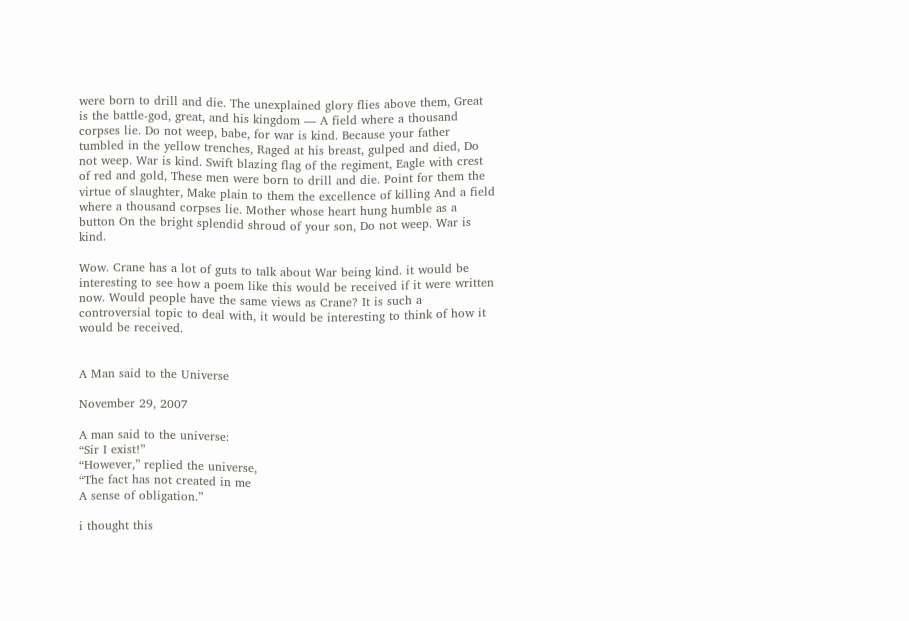were born to drill and die. The unexplained glory flies above them, Great is the battle-god, great, and his kingdom — A field where a thousand corpses lie. Do not weep, babe, for war is kind. Because your father tumbled in the yellow trenches, Raged at his breast, gulped and died, Do not weep. War is kind. Swift blazing flag of the regiment, Eagle with crest of red and gold, These men were born to drill and die. Point for them the virtue of slaughter, Make plain to them the excellence of killing And a field where a thousand corpses lie. Mother whose heart hung humble as a button On the bright splendid shroud of your son, Do not weep. War is kind.

Wow. Crane has a lot of guts to talk about War being kind. it would be interesting to see how a poem like this would be received if it were written now. Would people have the same views as Crane? It is such a controversial topic to deal with, it would be interesting to think of how it would be received.


A Man said to the Universe

November 29, 2007

A man said to the universe:
“Sir I exist!”
“However,” replied the universe,
“The fact has not created in me
A sense of obligation.”

i thought this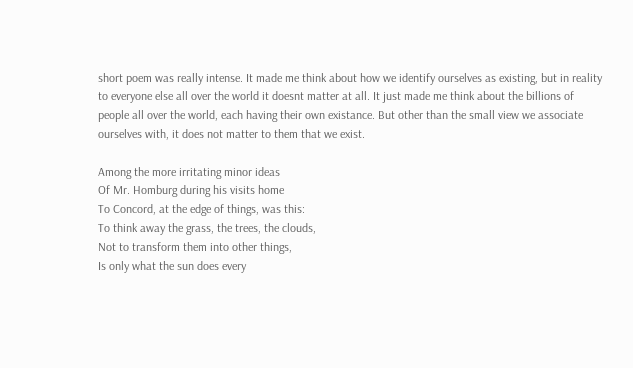short poem was really intense. It made me think about how we identify ourselves as existing, but in reality to everyone else all over the world it doesnt matter at all. It just made me think about the billions of people all over the world, each having their own existance. But other than the small view we associate ourselves with, it does not matter to them that we exist.

Among the more irritating minor ideas
Of Mr. Homburg during his visits home
To Concord, at the edge of things, was this:
To think away the grass, the trees, the clouds,
Not to transform them into other things,
Is only what the sun does every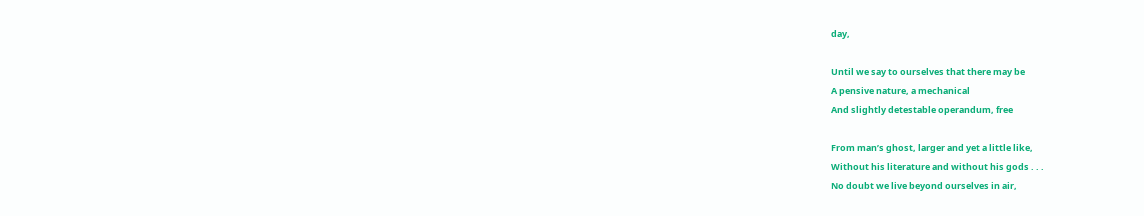day,

Until we say to ourselves that there may be
A pensive nature, a mechanical
And slightly detestable operandum, free

From man’s ghost, larger and yet a little like,
Without his literature and without his gods . . .
No doubt we live beyond ourselves in air,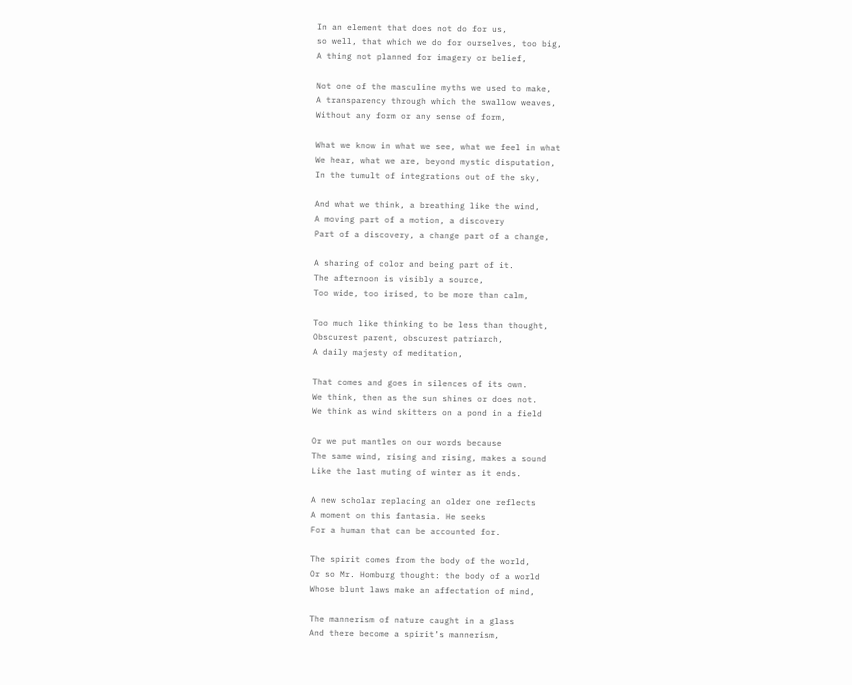In an element that does not do for us,
so well, that which we do for ourselves, too big,
A thing not planned for imagery or belief,

Not one of the masculine myths we used to make,
A transparency through which the swallow weaves,
Without any form or any sense of form,

What we know in what we see, what we feel in what
We hear, what we are, beyond mystic disputation,
In the tumult of integrations out of the sky,

And what we think, a breathing like the wind,
A moving part of a motion, a discovery
Part of a discovery, a change part of a change,

A sharing of color and being part of it.
The afternoon is visibly a source,
Too wide, too irised, to be more than calm,

Too much like thinking to be less than thought,
Obscurest parent, obscurest patriarch,
A daily majesty of meditation,

That comes and goes in silences of its own.
We think, then as the sun shines or does not.
We think as wind skitters on a pond in a field

Or we put mantles on our words because
The same wind, rising and rising, makes a sound
Like the last muting of winter as it ends.

A new scholar replacing an older one reflects
A moment on this fantasia. He seeks
For a human that can be accounted for.

The spirit comes from the body of the world,
Or so Mr. Homburg thought: the body of a world
Whose blunt laws make an affectation of mind,

The mannerism of nature caught in a glass
And there become a spirit’s mannerism,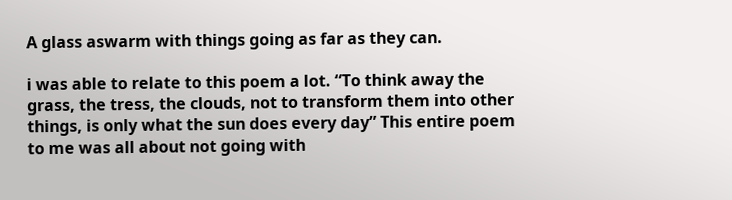A glass aswarm with things going as far as they can.

i was able to relate to this poem a lot. “To think away the grass, the tress, the clouds, not to transform them into other things, is only what the sun does every day” This entire poem to me was all about not going with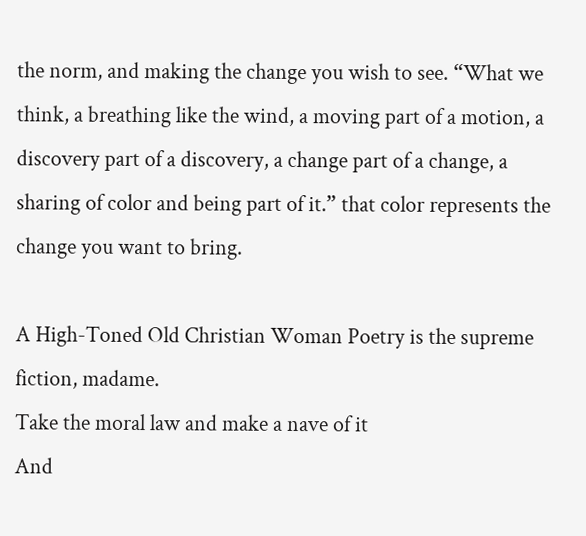the norm, and making the change you wish to see. “What we think, a breathing like the wind, a moving part of a motion, a discovery part of a discovery, a change part of a change, a sharing of color and being part of it.” that color represents the change you want to bring.

A High-Toned Old Christian Woman Poetry is the supreme fiction, madame.
Take the moral law and make a nave of it
And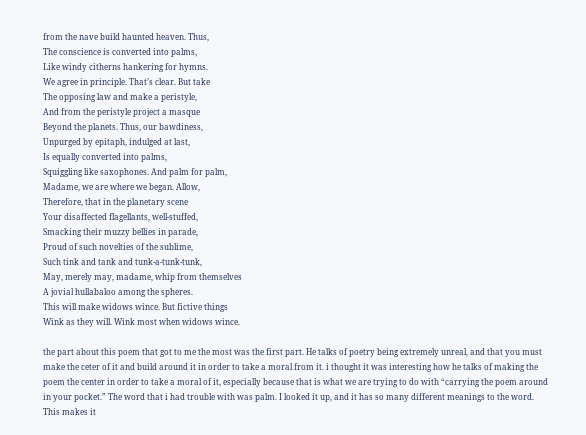from the nave build haunted heaven. Thus,
The conscience is converted into palms,
Like windy citherns hankering for hymns.
We agree in principle. That’s clear. But take
The opposing law and make a peristyle,
And from the peristyle project a masque
Beyond the planets. Thus, our bawdiness,
Unpurged by epitaph, indulged at last,
Is equally converted into palms,
Squiggling like saxophones. And palm for palm,
Madame, we are where we began. Allow,
Therefore, that in the planetary scene
Your disaffected flagellants, well-stuffed,
Smacking their muzzy bellies in parade,
Proud of such novelties of the sublime,
Such tink and tank and tunk-a-tunk-tunk,
May, merely may, madame, whip from themselves
A jovial hullabaloo among the spheres.
This will make widows wince. But fictive things
Wink as they will. Wink most when widows wince.

the part about this poem that got to me the most was the first part. He talks of poetry being extremely unreal, and that you must make the ceter of it and build around it in order to take a moral from it. i thought it was interesting how he talks of making the poem the center in order to take a moral of it, especially because that is what we are trying to do with “carrying the poem around in your pocket.” The word that i had trouble with was palm. I looked it up, and it has so many different meanings to the word. This makes it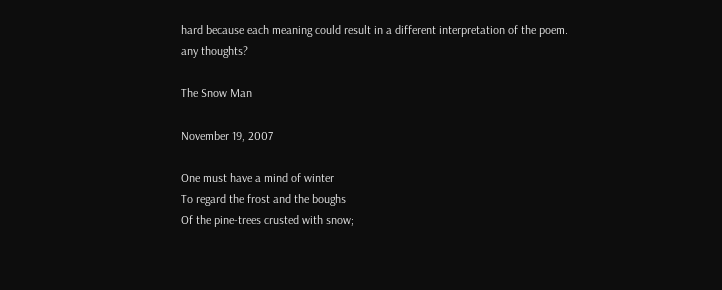hard because each meaning could result in a different interpretation of the poem. any thoughts?

The Snow Man

November 19, 2007

One must have a mind of winter
To regard the frost and the boughs
Of the pine-trees crusted with snow;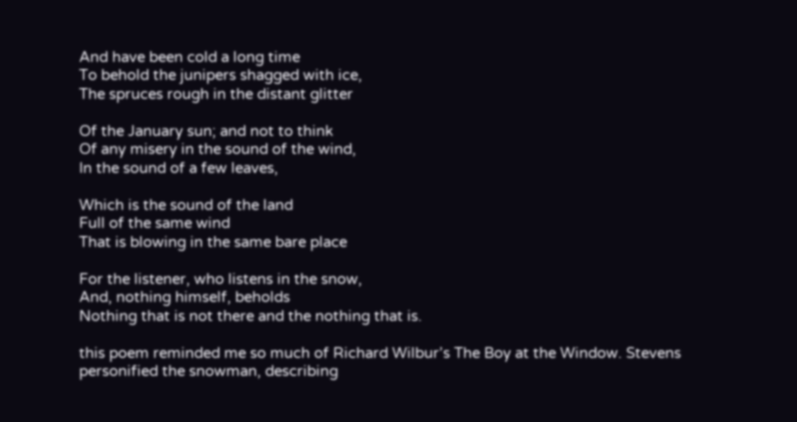And have been cold a long time
To behold the junipers shagged with ice,
The spruces rough in the distant glitter

Of the January sun; and not to think
Of any misery in the sound of the wind,
In the sound of a few leaves,

Which is the sound of the land
Full of the same wind
That is blowing in the same bare place

For the listener, who listens in the snow,
And, nothing himself, beholds
Nothing that is not there and the nothing that is.

this poem reminded me so much of Richard Wilbur’s The Boy at the Window. Stevens personified the snowman, describing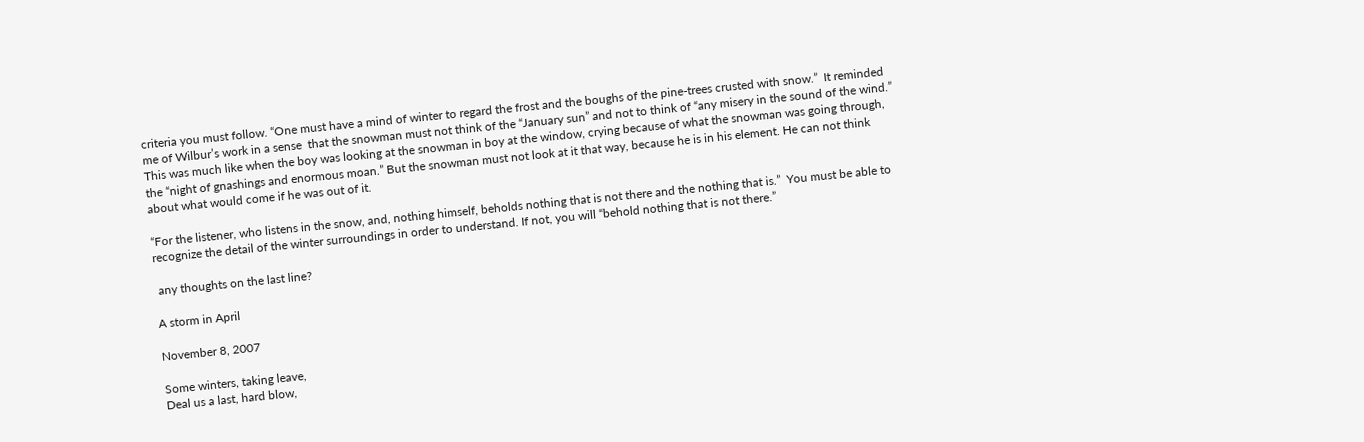criteria you must follow. “One must have a mind of winter to regard the frost and the boughs of the pine-trees crusted with snow.”  It reminded me of Wilbur’s work in a sense  that the snowman must not think of the “January sun” and not to think of “any misery in the sound of the wind.” This was much like when the boy was looking at the snowman in boy at the window, crying because of what the snowman was going through, the “night of gnashings and enormous moan.” But the snowman must not look at it that way, because he is in his element. He can not think about what would come if he was out of it.

“For the listener, who listens in the snow, and, nothing himself, beholds nothing that is not there and the nothing that is.”  You must be able to recognize the detail of the winter surroundings in order to understand. If not, you will “behold nothing that is not there.”

 any thoughts on the last line?

A storm in April

November 8, 2007

Some winters, taking leave,
Deal us a last, hard blow,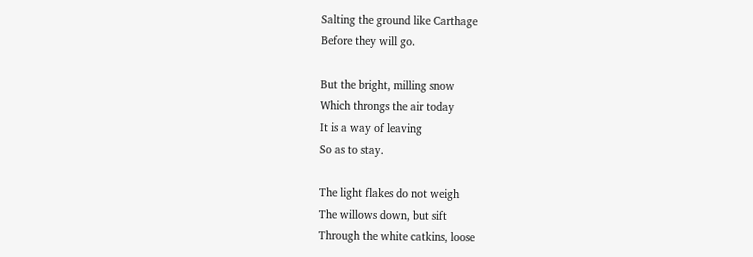Salting the ground like Carthage
Before they will go.

But the bright, milling snow
Which throngs the air today
It is a way of leaving
So as to stay.

The light flakes do not weigh
The willows down, but sift
Through the white catkins, loose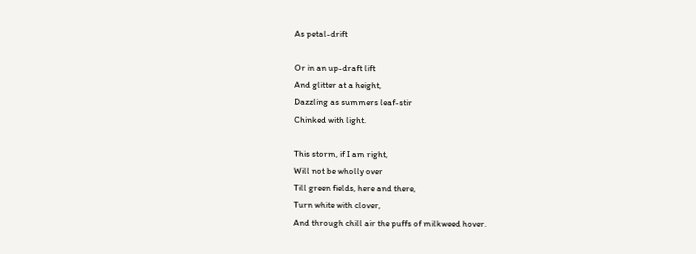As petal-drift

Or in an up-draft lift
And glitter at a height,
Dazzling as summers leaf-stir
Chinked with light.

This storm, if I am right,
Will not be wholly over
Till green fields, here and there,
Turn white with clover,
And through chill air the puffs of milkweed hover.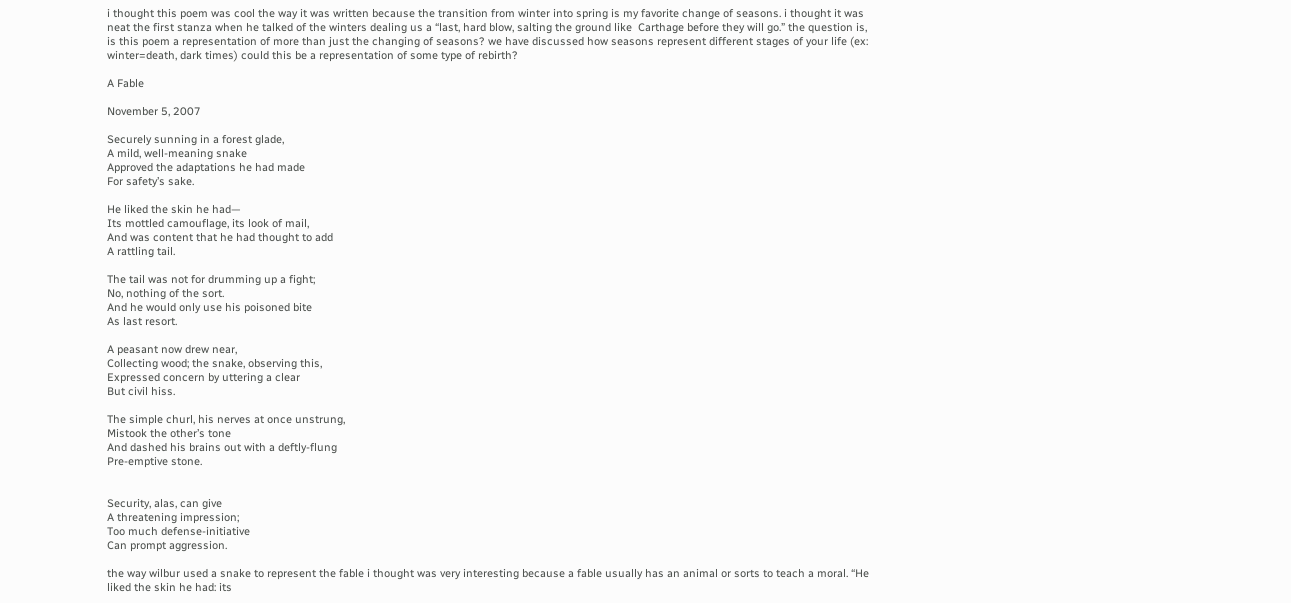i thought this poem was cool the way it was written because the transition from winter into spring is my favorite change of seasons. i thought it was neat the first stanza when he talked of the winters dealing us a “last, hard blow, salting the ground like  Carthage before they will go.” the question is, is this poem a representation of more than just the changing of seasons? we have discussed how seasons represent different stages of your life (ex: winter=death, dark times) could this be a representation of some type of rebirth?

A Fable

November 5, 2007

Securely sunning in a forest glade,
A mild, well-meaning snake
Approved the adaptations he had made
For safety’s sake.

He liked the skin he had—
Its mottled camouflage, its look of mail,
And was content that he had thought to add
A rattling tail.

The tail was not for drumming up a fight;
No, nothing of the sort.
And he would only use his poisoned bite
As last resort.

A peasant now drew near,
Collecting wood; the snake, observing this,
Expressed concern by uttering a clear
But civil hiss.

The simple churl, his nerves at once unstrung,
Mistook the other’s tone
And dashed his brains out with a deftly-flung
Pre-emptive stone.


Security, alas, can give
A threatening impression;
Too much defense-initiative
Can prompt aggression.

the way wilbur used a snake to represent the fable i thought was very interesting because a fable usually has an animal or sorts to teach a moral. “He liked the skin he had: its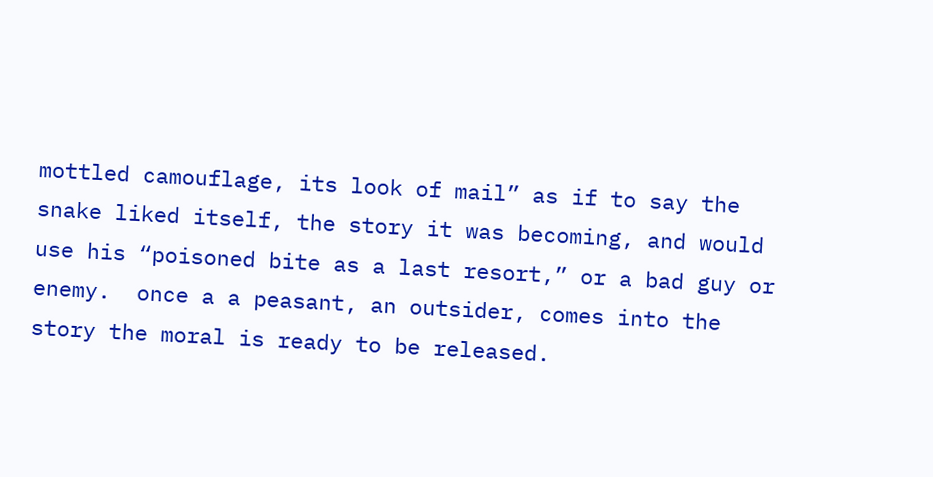mottled camouflage, its look of mail” as if to say the snake liked itself, the story it was becoming, and would use his “poisoned bite as a last resort,” or a bad guy or enemy.  once a a peasant, an outsider, comes into the story the moral is ready to be released.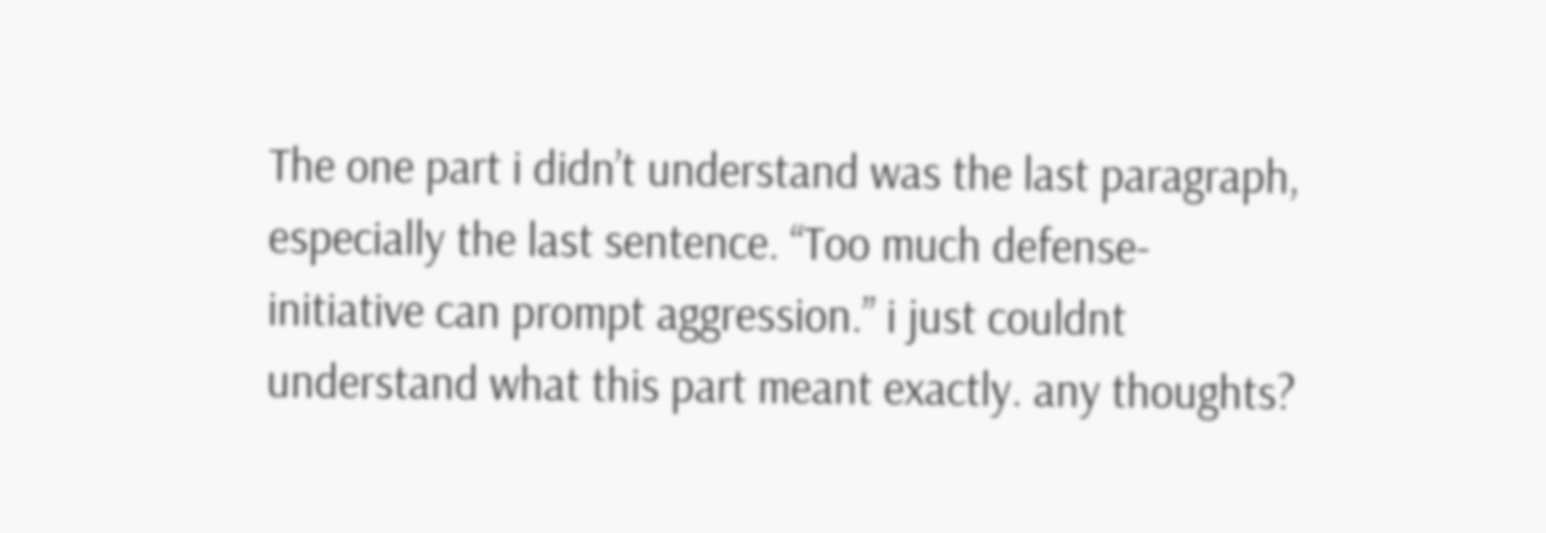The one part i didn’t understand was the last paragraph, especially the last sentence. “Too much defense-initiative can prompt aggression.” i just couldnt understand what this part meant exactly. any thoughts?